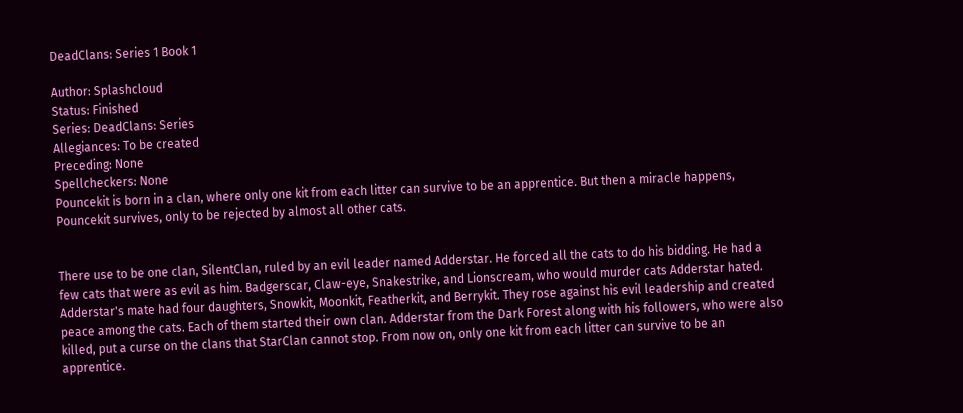DeadClans: Series 1 Book 1

Author: Splashcloud
Status: Finished
Series: DeadClans: Series
Allegiances: To be created
Preceding: None
Spellcheckers: None
Pouncekit is born in a clan, where only one kit from each litter can survive to be an apprentice. But then a miracle happens, Pouncekit survives, only to be rejected by almost all other cats.


There use to be one clan, SilentClan, ruled by an evil leader named Adderstar. He forced all the cats to do his bidding. He had a few cats that were as evil as him. Badgerscar, Claw-eye, Snakestrike, and Lionscream, who would murder cats Adderstar hated. Adderstar's mate had four daughters, Snowkit, Moonkit, Featherkit, and Berrykit. They rose against his evil leadership and created peace among the cats. Each of them started their own clan. Adderstar from the Dark Forest along with his followers, who were also killed, put a curse on the clans that StarClan cannot stop. From now on, only one kit from each litter can survive to be an apprentice.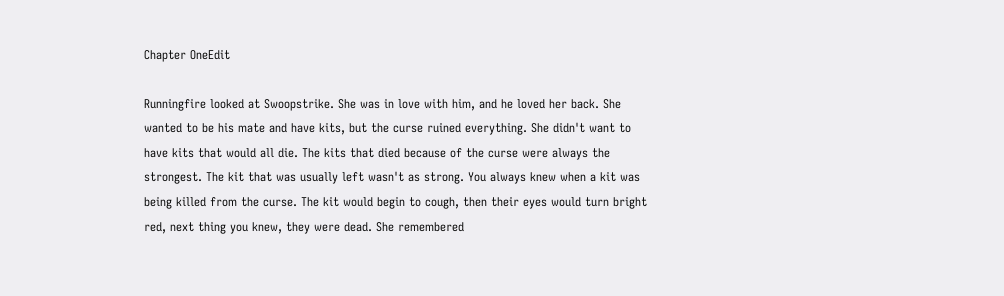Chapter OneEdit

Runningfire looked at Swoopstrike. She was in love with him, and he loved her back. She wanted to be his mate and have kits, but the curse ruined everything. She didn't want to have kits that would all die. The kits that died because of the curse were always the strongest. The kit that was usually left wasn't as strong. You always knew when a kit was being killed from the curse. The kit would begin to cough, then their eyes would turn bright red, next thing you knew, they were dead. She remembered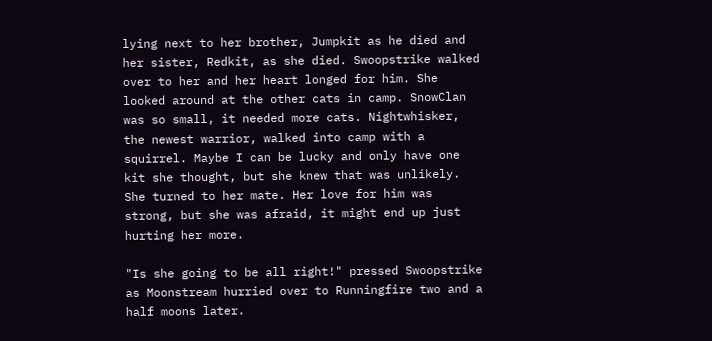lying next to her brother, Jumpkit as he died and her sister, Redkit, as she died. Swoopstrike walked over to her and her heart longed for him. She looked around at the other cats in camp. SnowClan was so small, it needed more cats. Nightwhisker, the newest warrior, walked into camp with a squirrel. Maybe I can be lucky and only have one kit she thought, but she knew that was unlikely. She turned to her mate. Her love for him was strong, but she was afraid, it might end up just hurting her more.

"Is she going to be all right!" pressed Swoopstrike as Moonstream hurried over to Runningfire two and a half moons later.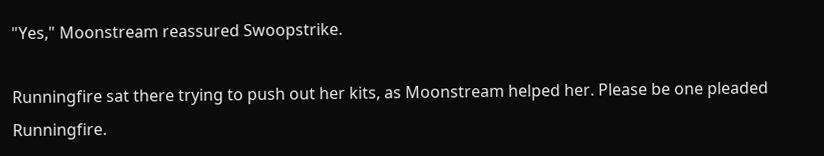"Yes," Moonstream reassured Swoopstrike.

Runningfire sat there trying to push out her kits, as Moonstream helped her. Please be one pleaded Runningfire.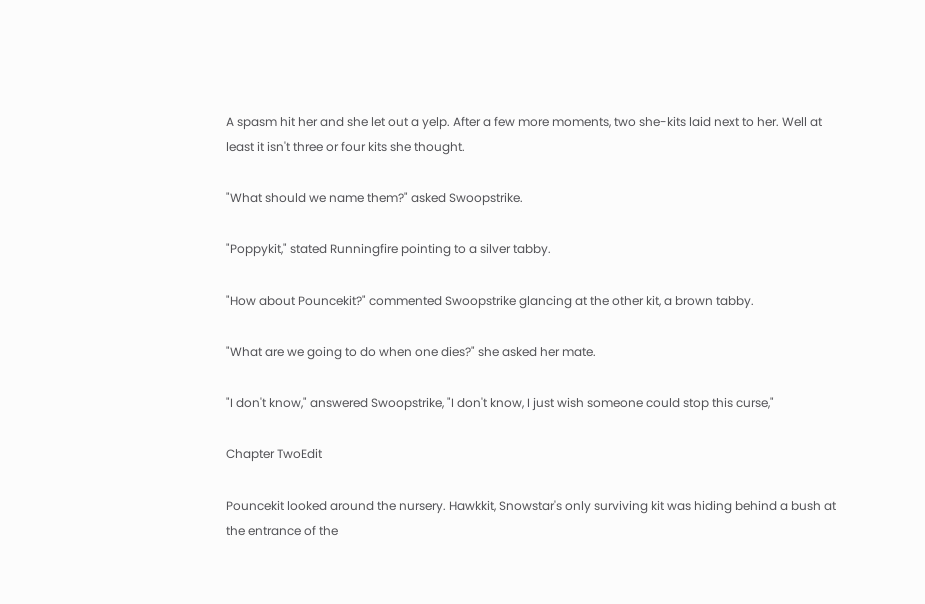A spasm hit her and she let out a yelp. After a few more moments, two she-kits laid next to her. Well at least it isn't three or four kits she thought.

"What should we name them?" asked Swoopstrike.

"Poppykit," stated Runningfire pointing to a silver tabby.

"How about Pouncekit?" commented Swoopstrike glancing at the other kit, a brown tabby.

"What are we going to do when one dies?" she asked her mate.

"I don't know," answered Swoopstrike, "I don't know, I just wish someone could stop this curse,"

Chapter TwoEdit

Pouncekit looked around the nursery. Hawkkit, Snowstar's only surviving kit was hiding behind a bush at the entrance of the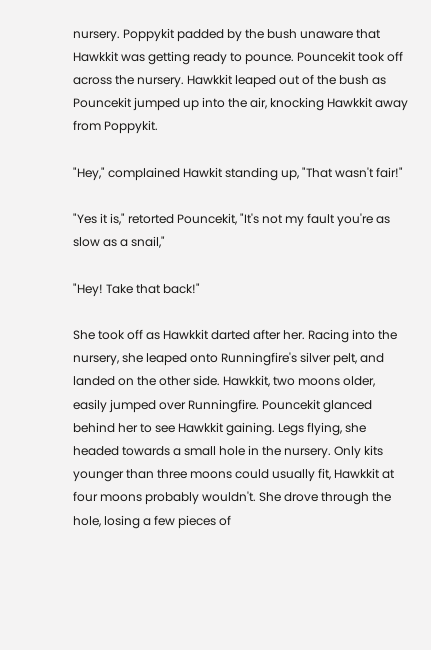nursery. Poppykit padded by the bush unaware that Hawkkit was getting ready to pounce. Pouncekit took off across the nursery. Hawkkit leaped out of the bush as Pouncekit jumped up into the air, knocking Hawkkit away from Poppykit.

"Hey," complained Hawkit standing up, "That wasn't fair!"

"Yes it is," retorted Pouncekit, "It's not my fault you're as slow as a snail,"

"Hey! Take that back!"

She took off as Hawkkit darted after her. Racing into the nursery, she leaped onto Runningfire's silver pelt, and landed on the other side. Hawkkit, two moons older, easily jumped over Runningfire. Pouncekit glanced behind her to see Hawkkit gaining. Legs flying, she headed towards a small hole in the nursery. Only kits younger than three moons could usually fit, Hawkkit at four moons probably wouldn't. She drove through the hole, losing a few pieces of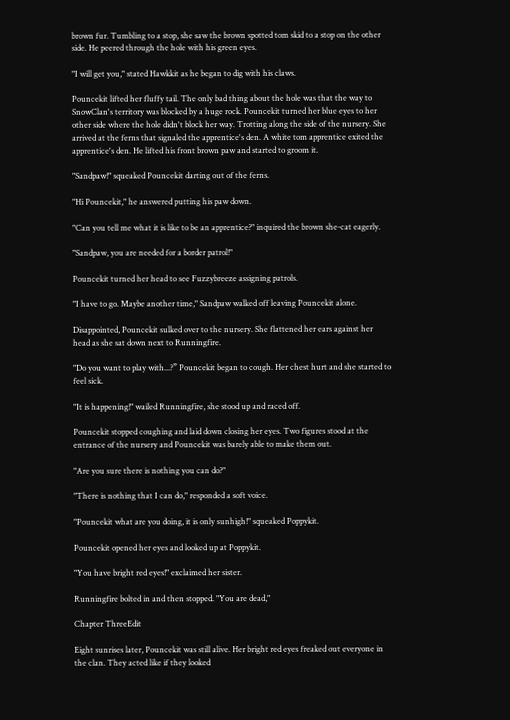brown fur. Tumbling to a stop, she saw the brown spotted tom skid to a stop on the other side. He peered through the hole with his green eyes.

"I will get you," stated Hawkkit as he began to dig with his claws.

Pouncekit lifted her fluffy tail. The only bad thing about the hole was that the way to SnowClan's territory was blocked by a huge rock. Pouncekit turned her blue eyes to her other side where the hole didn't block her way. Trotting along the side of the nursery. She arrived at the ferns that signaled the apprentice's den. A white tom apprentice exited the apprentice's den. He lifted his front brown paw and started to groom it.

"Sandpaw!" squeaked Pouncekit darting out of the ferns.

"Hi Pouncekit," he answered putting his paw down.

"Can you tell me what it is like to be an apprentice?" inquired the brown she-cat eagerly.

"Sandpaw, you are needed for a border patrol!"

Pouncekit turned her head to see Fuzzybreeze assigning patrols.

"I have to go. Maybe another time," Sandpaw walked off leaving Pouncekit alone.

Disappointed, Pouncekit sulked over to the nursery. She flattened her ears against her head as she sat down next to Runningfire.

"Do you want to play with...?” Pouncekit began to cough. Her chest hurt and she started to feel sick.

"It is happening!" wailed Runningfire, she stood up and raced off.

Pouncekit stopped coughing and laid down closing her eyes. Two figures stood at the entrance of the nursery and Pouncekit was barely able to make them out.

"Are you sure there is nothing you can do?"

"There is nothing that I can do," responded a soft voice.

"Pouncekit what are you doing, it is only sunhigh!" squeaked Poppykit.

Pouncekit opened her eyes and looked up at Poppykit.

"You have bright red eyes!" exclaimed her sister.

Runningfire bolted in and then stopped. "You are dead,"

Chapter ThreeEdit

Eight sunrises later, Pouncekit was still alive. Her bright red eyes freaked out everyone in the clan. They acted like if they looked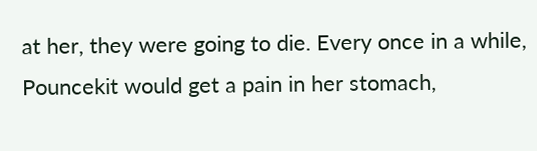at her, they were going to die. Every once in a while, Pouncekit would get a pain in her stomach,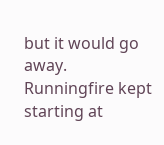but it would go away. Runningfire kept starting at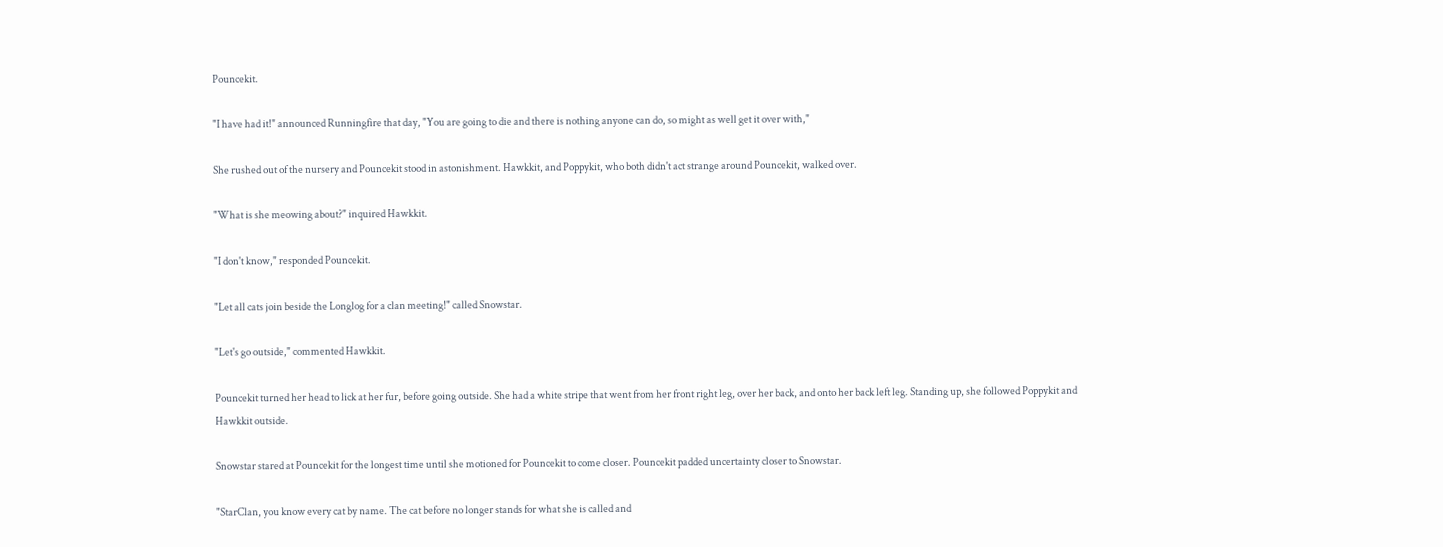Pouncekit.

"I have had it!" announced Runningfire that day, "You are going to die and there is nothing anyone can do, so might as well get it over with,"

She rushed out of the nursery and Pouncekit stood in astonishment. Hawkkit, and Poppykit, who both didn't act strange around Pouncekit, walked over.

"What is she meowing about?" inquired Hawkkit.

"I don't know," responded Pouncekit.

"Let all cats join beside the Longlog for a clan meeting!" called Snowstar.

"Let's go outside," commented Hawkkit.

Pouncekit turned her head to lick at her fur, before going outside. She had a white stripe that went from her front right leg, over her back, and onto her back left leg. Standing up, she followed Poppykit and Hawkkit outside.

Snowstar stared at Pouncekit for the longest time until she motioned for Pouncekit to come closer. Pouncekit padded uncertainty closer to Snowstar.

"StarClan, you know every cat by name. The cat before no longer stands for what she is called and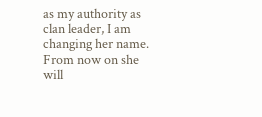as my authority as clan leader, I am changing her name. From now on she will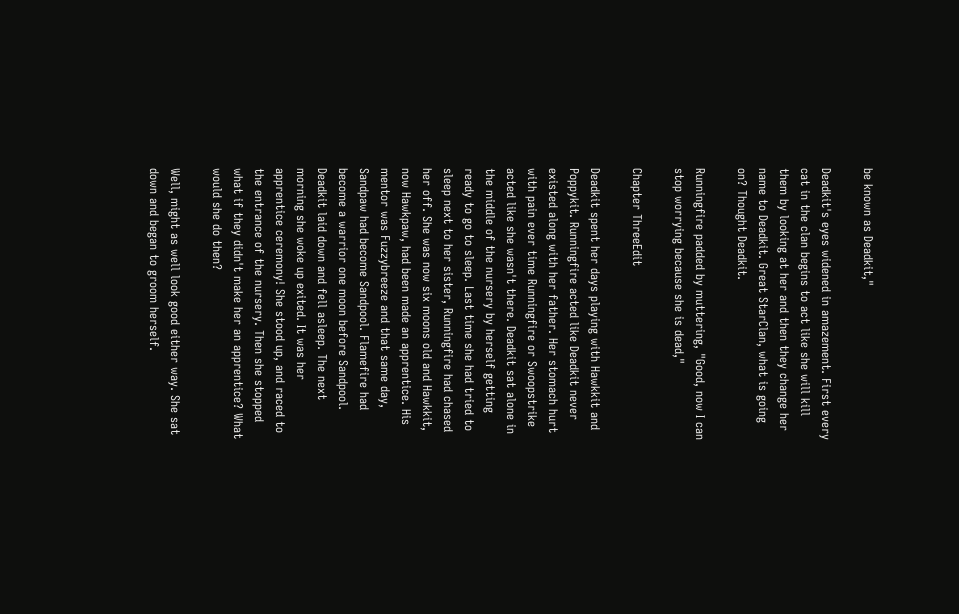be known as Deadkit,"

Deadkit's eyes widened in amazement. First every cat in the clan begins to act like she will kill them by looking at her and then they change her name to Deadkit. Great StarClan, what is going on? Thought Deadkit.

Runningfire padded by muttering, "Good, now I can stop worrying because she is dead,"

Chapter ThreeEdit

Deadkit spent her days playing with Hawkkit and Poppykit. Runningfire acted like Deadkit never existed along with her father. Her stomach hurt with pain ever time Runningfire or Swoopstrike acted like she wasn't there. Deadkit sat alone in the middle of the nursery by herself getting ready to go to sleep. Last time she had tried to sleep next to her sister, Runningfire had chased her off. She was now six moons old and Hawkkit, now Hawkpaw, had been made an apprentice. His mentor was Fuzzybreeze and that same day, Sandpaw had become Sandpool. Flamefire had become a warrior one moon before Sandpool. Deadkit laid down and fell asleep. The next morning she woke up exited. It was her apprentice ceremony! She stood up, and raced to the entrance of the nursery. Then she stopped what if they didn't make her an apprentice? What would she do then?

Well, might as well look good either way. She sat down and began to groom herself.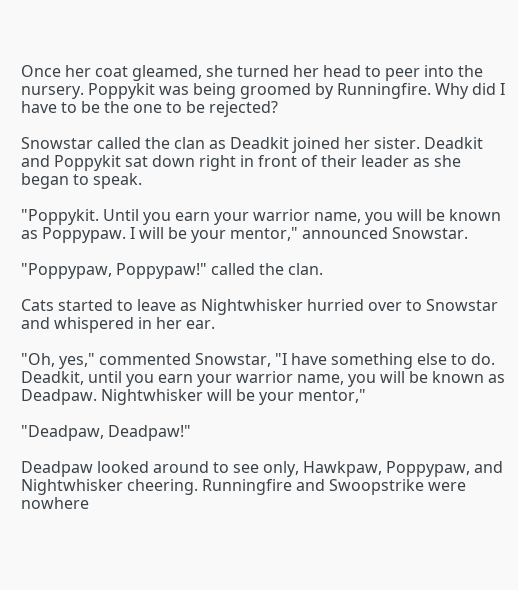Once her coat gleamed, she turned her head to peer into the nursery. Poppykit was being groomed by Runningfire. Why did I have to be the one to be rejected?

Snowstar called the clan as Deadkit joined her sister. Deadkit and Poppykit sat down right in front of their leader as she began to speak.

"Poppykit. Until you earn your warrior name, you will be known as Poppypaw. I will be your mentor," announced Snowstar.

"Poppypaw, Poppypaw!" called the clan.

Cats started to leave as Nightwhisker hurried over to Snowstar and whispered in her ear.

"Oh, yes," commented Snowstar, "I have something else to do. Deadkit, until you earn your warrior name, you will be known as Deadpaw. Nightwhisker will be your mentor,"

"Deadpaw, Deadpaw!"

Deadpaw looked around to see only, Hawkpaw, Poppypaw, and Nightwhisker cheering. Runningfire and Swoopstrike were nowhere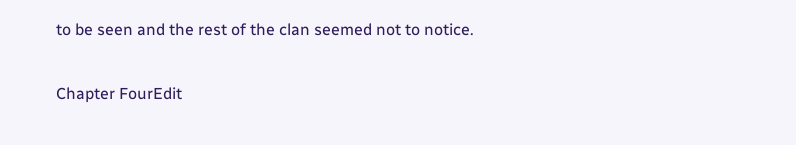to be seen and the rest of the clan seemed not to notice.

Chapter FourEdit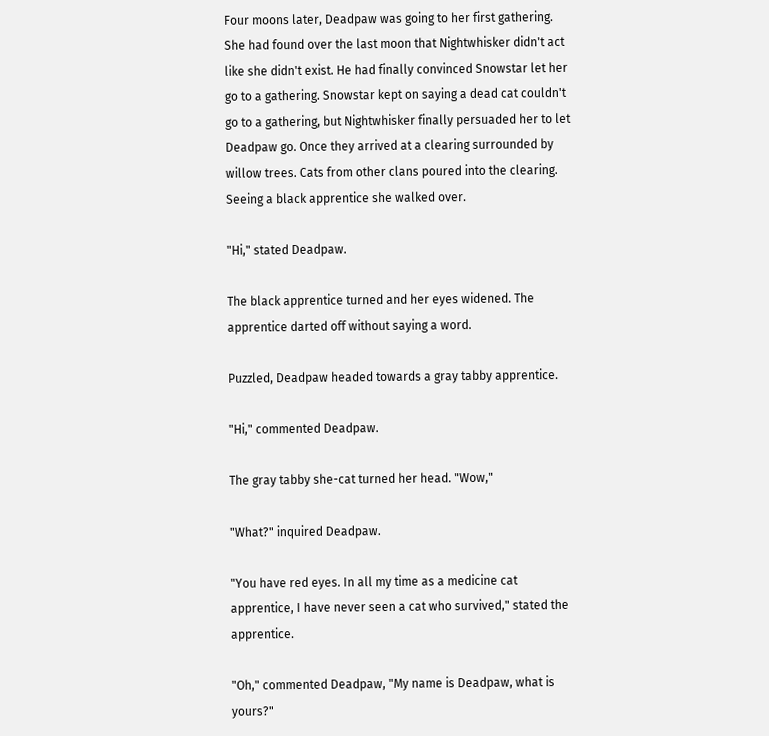Four moons later, Deadpaw was going to her first gathering. She had found over the last moon that Nightwhisker didn't act like she didn't exist. He had finally convinced Snowstar let her go to a gathering. Snowstar kept on saying a dead cat couldn't go to a gathering, but Nightwhisker finally persuaded her to let Deadpaw go. Once they arrived at a clearing surrounded by willow trees. Cats from other clans poured into the clearing. Seeing a black apprentice she walked over.

"Hi," stated Deadpaw.

The black apprentice turned and her eyes widened. The apprentice darted off without saying a word.

Puzzled, Deadpaw headed towards a gray tabby apprentice.

"Hi," commented Deadpaw.

The gray tabby she-cat turned her head. "Wow,"

"What?" inquired Deadpaw.

"You have red eyes. In all my time as a medicine cat apprentice, I have never seen a cat who survived," stated the apprentice.

"Oh," commented Deadpaw, "My name is Deadpaw, what is yours?"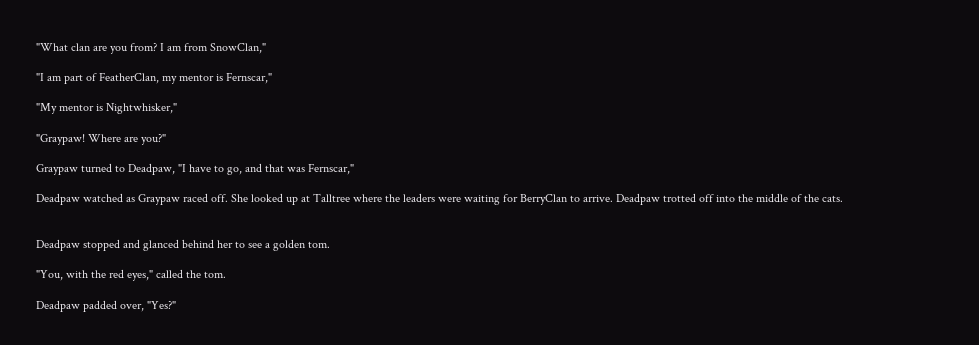"What clan are you from? I am from SnowClan,"

"I am part of FeatherClan, my mentor is Fernscar,"

"My mentor is Nightwhisker,"

"Graypaw! Where are you?"

Graypaw turned to Deadpaw, "I have to go, and that was Fernscar,"

Deadpaw watched as Graypaw raced off. She looked up at Talltree where the leaders were waiting for BerryClan to arrive. Deadpaw trotted off into the middle of the cats.


Deadpaw stopped and glanced behind her to see a golden tom.

"You, with the red eyes," called the tom.

Deadpaw padded over, "Yes?"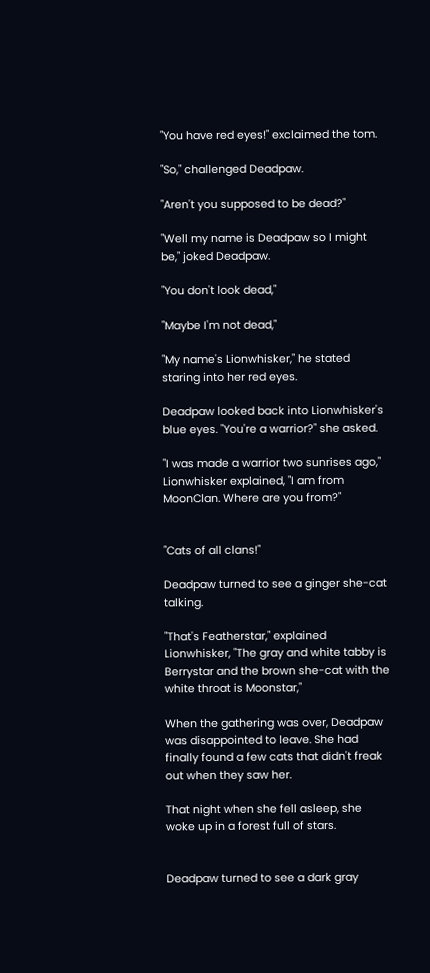"You have red eyes!" exclaimed the tom.

"So," challenged Deadpaw.

"Aren't you supposed to be dead?"

"Well my name is Deadpaw so I might be," joked Deadpaw.

"You don't look dead,"

"Maybe I'm not dead,"

"My name's Lionwhisker," he stated staring into her red eyes.

Deadpaw looked back into Lionwhisker's blue eyes. "You're a warrior?" she asked.

"I was made a warrior two sunrises ago," Lionwhisker explained, "I am from MoonClan. Where are you from?"


"Cats of all clans!"

Deadpaw turned to see a ginger she-cat talking.

"That's Featherstar," explained Lionwhisker, "The gray and white tabby is Berrystar and the brown she-cat with the white throat is Moonstar,"

When the gathering was over, Deadpaw was disappointed to leave. She had finally found a few cats that didn't freak out when they saw her.

That night when she fell asleep, she woke up in a forest full of stars.


Deadpaw turned to see a dark gray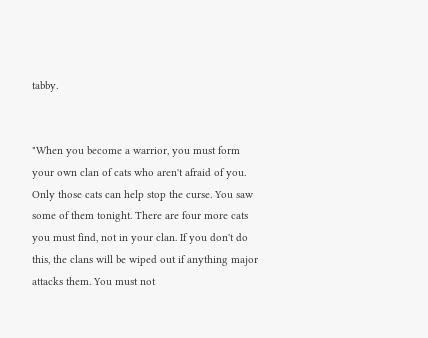tabby.


"When you become a warrior, you must form your own clan of cats who aren't afraid of you. Only those cats can help stop the curse. You saw some of them tonight. There are four more cats you must find, not in your clan. If you don't do this, the clans will be wiped out if anything major attacks them. You must not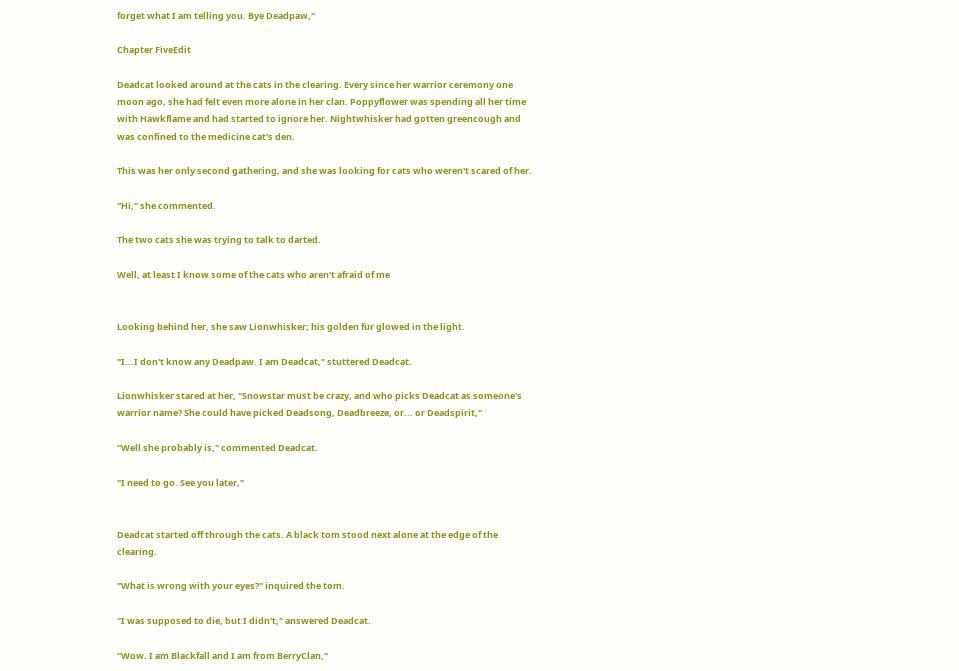forget what I am telling you. Bye Deadpaw,"

Chapter FiveEdit

Deadcat looked around at the cats in the clearing. Every since her warrior ceremony one moon ago, she had felt even more alone in her clan. Poppyflower was spending all her time with Hawkflame and had started to ignore her. Nightwhisker had gotten greencough and was confined to the medicine cat's den.

This was her only second gathering, and she was looking for cats who weren't scared of her.

"Hi," she commented.

The two cats she was trying to talk to darted.

Well, at least I know some of the cats who aren't afraid of me


Looking behind her, she saw Lionwhisker; his golden fur glowed in the light.

"I...I don't know any Deadpaw. I am Deadcat," stuttered Deadcat.

Lionwhisker stared at her, "Snowstar must be crazy, and who picks Deadcat as someone's warrior name? She could have picked Deadsong, Deadbreeze, or... or Deadspirit,"

"Well she probably is," commented Deadcat.

"I need to go. See you later,"


Deadcat started off through the cats. A black tom stood next alone at the edge of the clearing.

"What is wrong with your eyes?" inquired the tom.

"I was supposed to die, but I didn't," answered Deadcat.

"Wow. I am Blackfall and I am from BerryClan,"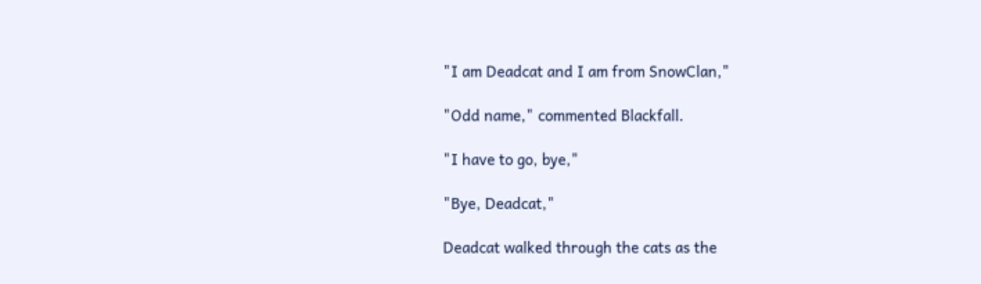"I am Deadcat and I am from SnowClan,"

"Odd name," commented Blackfall.

"I have to go, bye,"

"Bye, Deadcat,"

Deadcat walked through the cats as the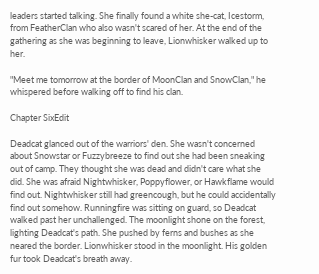leaders started talking. She finally found a white she-cat, Icestorm, from FeatherClan who also wasn't scared of her. At the end of the gathering as she was beginning to leave, Lionwhisker walked up to her.

"Meet me tomorrow at the border of MoonClan and SnowClan," he whispered before walking off to find his clan.

Chapter SixEdit

Deadcat glanced out of the warriors' den. She wasn't concerned about Snowstar or Fuzzybreeze to find out she had been sneaking out of camp. They thought she was dead and didn't care what she did. She was afraid Nightwhisker, Poppyflower, or Hawkflame would find out. Nightwhisker still had greencough, but he could accidentally find out somehow. Runningfire was sitting on guard, so Deadcat walked past her unchallenged. The moonlight shone on the forest, lighting Deadcat's path. She pushed by ferns and bushes as she neared the border. Lionwhisker stood in the moonlight. His golden fur took Deadcat's breath away.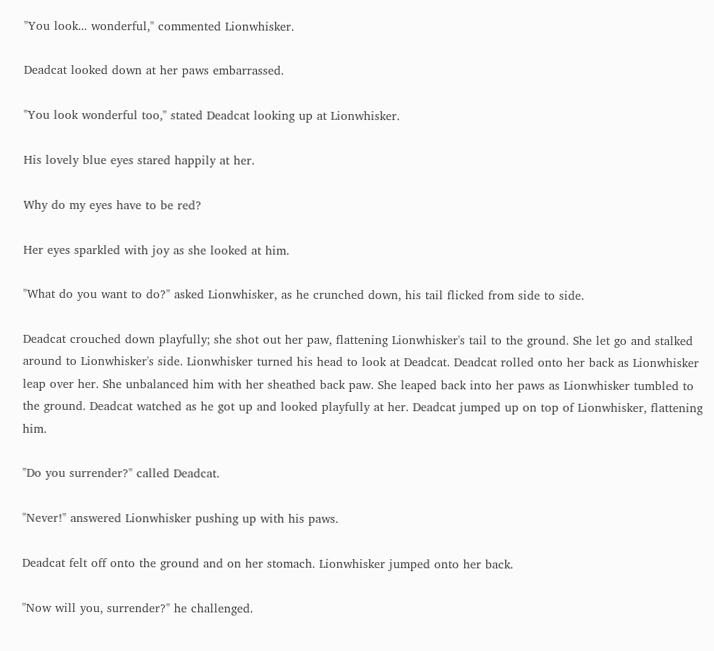"You look... wonderful," commented Lionwhisker.

Deadcat looked down at her paws embarrassed.

"You look wonderful too," stated Deadcat looking up at Lionwhisker.

His lovely blue eyes stared happily at her.

Why do my eyes have to be red?

Her eyes sparkled with joy as she looked at him.

"What do you want to do?" asked Lionwhisker, as he crunched down, his tail flicked from side to side.

Deadcat crouched down playfully; she shot out her paw, flattening Lionwhisker's tail to the ground. She let go and stalked around to Lionwhisker's side. Lionwhisker turned his head to look at Deadcat. Deadcat rolled onto her back as Lionwhisker leap over her. She unbalanced him with her sheathed back paw. She leaped back into her paws as Lionwhisker tumbled to the ground. Deadcat watched as he got up and looked playfully at her. Deadcat jumped up on top of Lionwhisker, flattening him.

"Do you surrender?" called Deadcat.

"Never!" answered Lionwhisker pushing up with his paws.

Deadcat felt off onto the ground and on her stomach. Lionwhisker jumped onto her back.

"Now will you, surrender?" he challenged.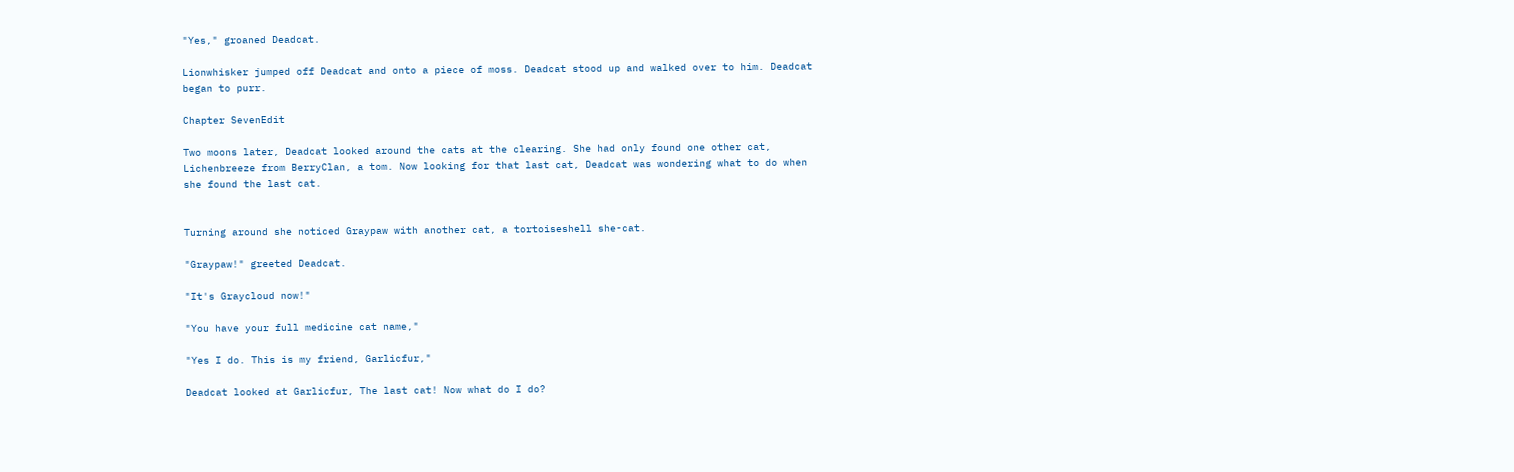"Yes," groaned Deadcat.

Lionwhisker jumped off Deadcat and onto a piece of moss. Deadcat stood up and walked over to him. Deadcat began to purr.

Chapter SevenEdit

Two moons later, Deadcat looked around the cats at the clearing. She had only found one other cat, Lichenbreeze from BerryClan, a tom. Now looking for that last cat, Deadcat was wondering what to do when she found the last cat.


Turning around she noticed Graypaw with another cat, a tortoiseshell she-cat.

"Graypaw!" greeted Deadcat.

"It's Graycloud now!"

"You have your full medicine cat name,"

"Yes I do. This is my friend, Garlicfur,"

Deadcat looked at Garlicfur, The last cat! Now what do I do?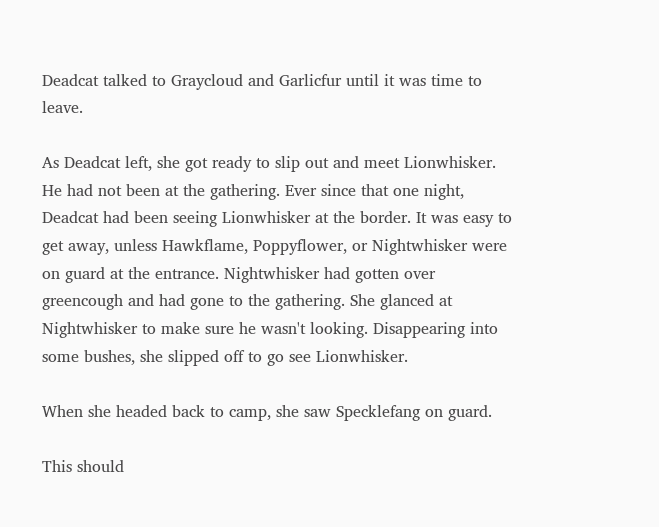Deadcat talked to Graycloud and Garlicfur until it was time to leave.

As Deadcat left, she got ready to slip out and meet Lionwhisker. He had not been at the gathering. Ever since that one night, Deadcat had been seeing Lionwhisker at the border. It was easy to get away, unless Hawkflame, Poppyflower, or Nightwhisker were on guard at the entrance. Nightwhisker had gotten over greencough and had gone to the gathering. She glanced at Nightwhisker to make sure he wasn't looking. Disappearing into some bushes, she slipped off to go see Lionwhisker.

When she headed back to camp, she saw Specklefang on guard.

This should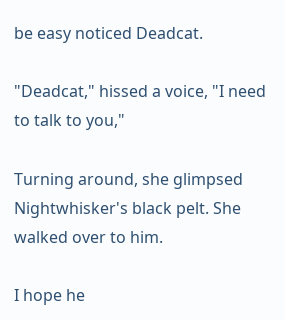be easy noticed Deadcat.

"Deadcat," hissed a voice, "I need to talk to you,"

Turning around, she glimpsed Nightwhisker's black pelt. She walked over to him.

I hope he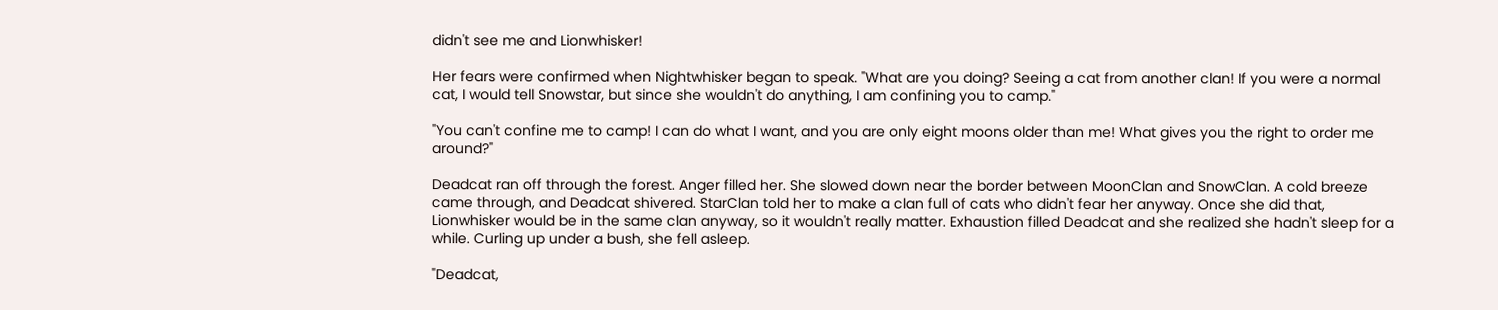didn't see me and Lionwhisker!

Her fears were confirmed when Nightwhisker began to speak. "What are you doing? Seeing a cat from another clan! If you were a normal cat, I would tell Snowstar, but since she wouldn't do anything, I am confining you to camp."

"You can't confine me to camp! I can do what I want, and you are only eight moons older than me! What gives you the right to order me around?"

Deadcat ran off through the forest. Anger filled her. She slowed down near the border between MoonClan and SnowClan. A cold breeze came through, and Deadcat shivered. StarClan told her to make a clan full of cats who didn't fear her anyway. Once she did that, Lionwhisker would be in the same clan anyway, so it wouldn't really matter. Exhaustion filled Deadcat and she realized she hadn't sleep for a while. Curling up under a bush, she fell asleep.

"Deadcat,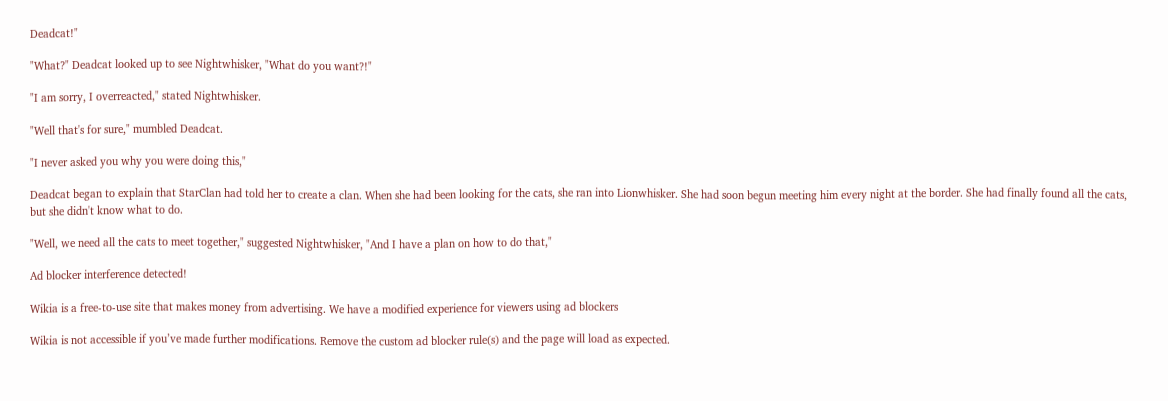Deadcat!"

"What?" Deadcat looked up to see Nightwhisker, "What do you want?!"

"I am sorry, I overreacted," stated Nightwhisker.

"Well that's for sure," mumbled Deadcat.

"I never asked you why you were doing this,"

Deadcat began to explain that StarClan had told her to create a clan. When she had been looking for the cats, she ran into Lionwhisker. She had soon begun meeting him every night at the border. She had finally found all the cats, but she didn't know what to do.

"Well, we need all the cats to meet together," suggested Nightwhisker, "And I have a plan on how to do that,"

Ad blocker interference detected!

Wikia is a free-to-use site that makes money from advertising. We have a modified experience for viewers using ad blockers

Wikia is not accessible if you’ve made further modifications. Remove the custom ad blocker rule(s) and the page will load as expected.